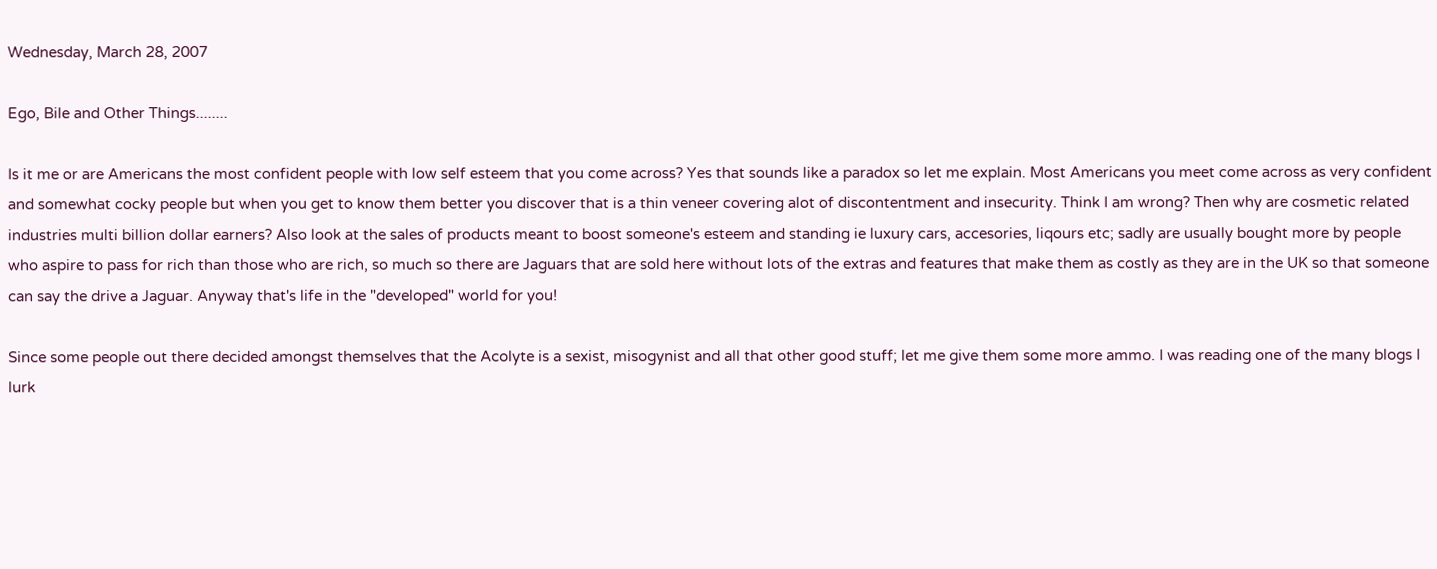Wednesday, March 28, 2007

Ego, Bile and Other Things........

Is it me or are Americans the most confident people with low self esteem that you come across? Yes that sounds like a paradox so let me explain. Most Americans you meet come across as very confident and somewhat cocky people but when you get to know them better you discover that is a thin veneer covering alot of discontentment and insecurity. Think I am wrong? Then why are cosmetic related industries multi billion dollar earners? Also look at the sales of products meant to boost someone's esteem and standing ie luxury cars, accesories, liqours etc; sadly are usually bought more by people who aspire to pass for rich than those who are rich, so much so there are Jaguars that are sold here without lots of the extras and features that make them as costly as they are in the UK so that someone can say the drive a Jaguar. Anyway that's life in the "developed" world for you!

Since some people out there decided amongst themselves that the Acolyte is a sexist, misogynist and all that other good stuff; let me give them some more ammo. I was reading one of the many blogs I lurk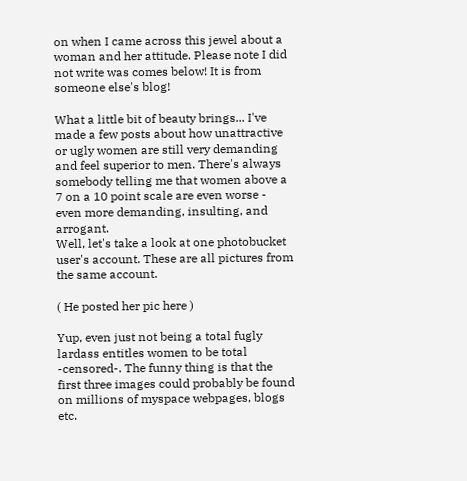on when I came across this jewel about a woman and her attitude. Please note I did not write was comes below! It is from someone else's blog!

What a little bit of beauty brings... I've made a few posts about how unattractive or ugly women are still very demanding and feel superior to men. There's always somebody telling me that women above a 7 on a 10 point scale are even worse - even more demanding, insulting, and arrogant.
Well, let's take a look at one photobucket user's account. These are all pictures from the same account.

( He posted her pic here )

Yup, even just not being a total fugly lardass entitles women to be total -censored-. The funny thing is that the first three images could probably be found on millions of myspace webpages, blogs etc.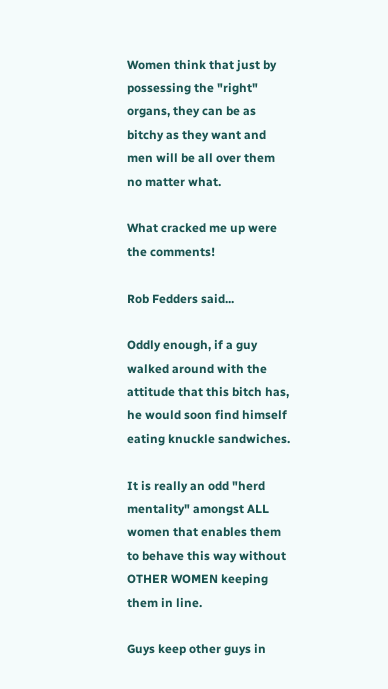Women think that just by possessing the "right" organs, they can be as bitchy as they want and men will be all over them no matter what.

What cracked me up were the comments!

Rob Fedders said...

Oddly enough, if a guy walked around with the attitude that this bitch has, he would soon find himself eating knuckle sandwiches.

It is really an odd "herd mentality" amongst ALL women that enables them to behave this way without OTHER WOMEN keeping them in line.

Guys keep other guys in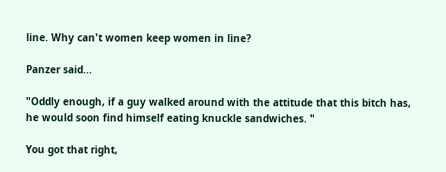line. Why can't women keep women in line?

Panzer said...

"Oddly enough, if a guy walked around with the attitude that this bitch has, he would soon find himself eating knuckle sandwiches. "

You got that right,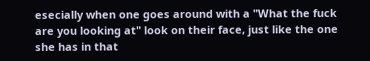esecially when one goes around with a "What the fuck are you looking at" look on their face, just like the one she has in that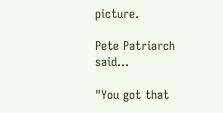picture.

Pete Patriarch said...

"You got that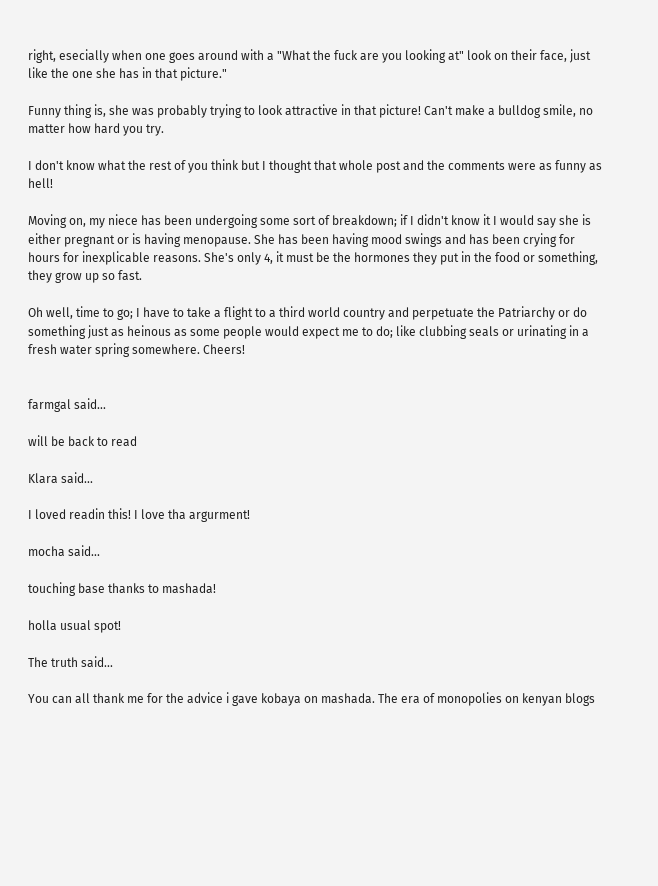right, esecially when one goes around with a "What the fuck are you looking at" look on their face, just like the one she has in that picture."

Funny thing is, she was probably trying to look attractive in that picture! Can't make a bulldog smile, no matter how hard you try.

I don't know what the rest of you think but I thought that whole post and the comments were as funny as hell!

Moving on, my niece has been undergoing some sort of breakdown; if I didn't know it I would say she is either pregnant or is having menopause. She has been having mood swings and has been crying for hours for inexplicable reasons. She's only 4, it must be the hormones they put in the food or something, they grow up so fast.

Oh well, time to go; I have to take a flight to a third world country and perpetuate the Patriarchy or do something just as heinous as some people would expect me to do; like clubbing seals or urinating in a fresh water spring somewhere. Cheers!


farmgal said...

will be back to read

Klara said...

I loved readin this! I love tha argurment!

mocha said...

touching base thanks to mashada!

holla usual spot!

The truth said...

You can all thank me for the advice i gave kobaya on mashada. The era of monopolies on kenyan blogs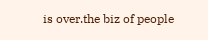is over.the biz of people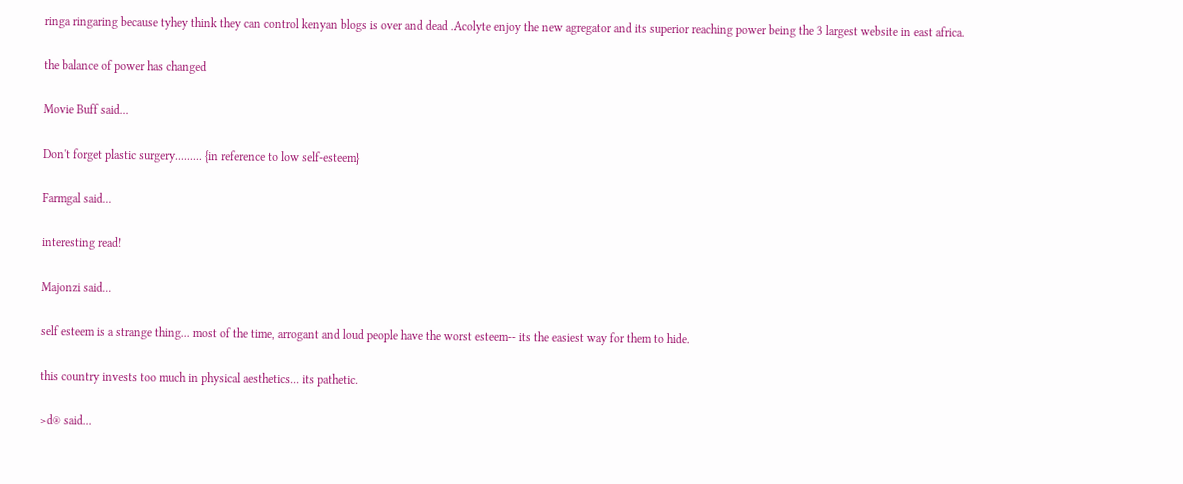ringa ringaring because tyhey think they can control kenyan blogs is over and dead .Acolyte enjoy the new agregator and its superior reaching power being the 3 largest website in east africa.

the balance of power has changed

Movie Buff said...

Don't forget plastic surgery......... {in reference to low self-esteem}

Farmgal said...

interesting read!

Majonzi said...

self esteem is a strange thing... most of the time, arrogant and loud people have the worst esteem-- its the easiest way for them to hide.

this country invests too much in physical aesthetics... its pathetic.

>d® said...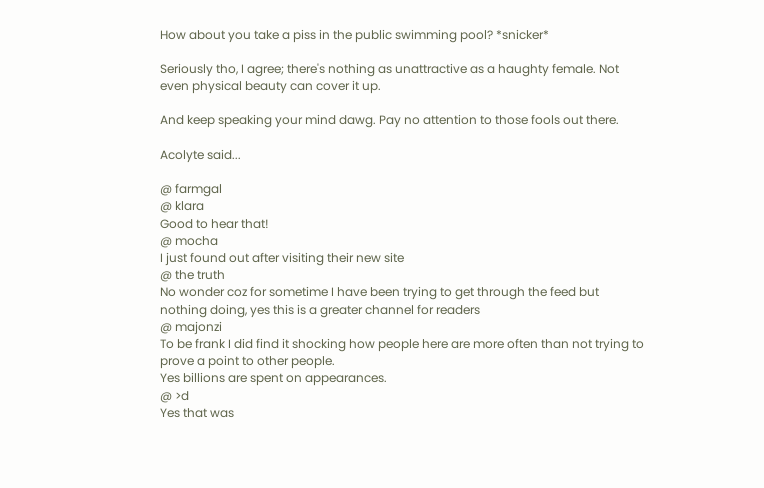How about you take a piss in the public swimming pool? *snicker*

Seriously tho, I agree; there's nothing as unattractive as a haughty female. Not even physical beauty can cover it up.

And keep speaking your mind dawg. Pay no attention to those fools out there.

Acolyte said...

@ farmgal
@ klara
Good to hear that!
@ mocha
I just found out after visiting their new site
@ the truth
No wonder coz for sometime I have been trying to get through the feed but nothing doing, yes this is a greater channel for readers
@ majonzi
To be frank I did find it shocking how people here are more often than not trying to prove a point to other people.
Yes billions are spent on appearances.
@ >d
Yes that was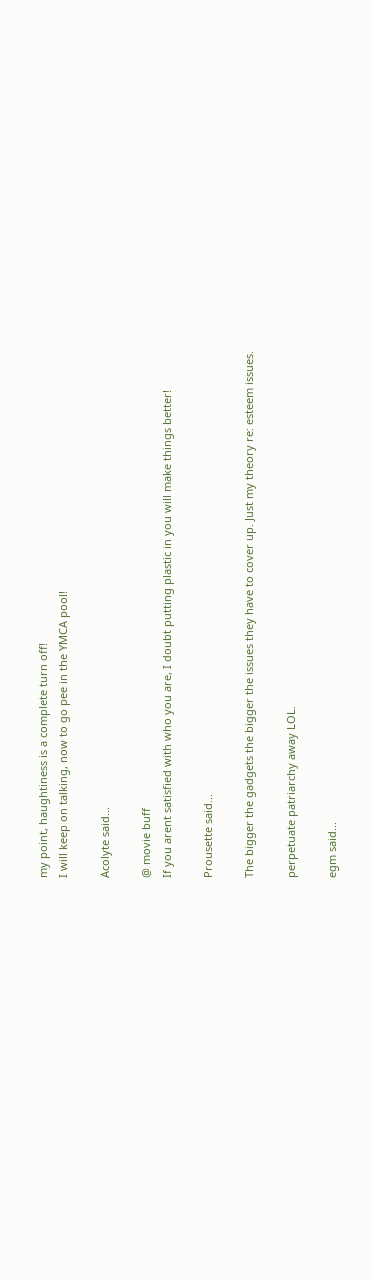my point, haughtiness is a complete turn off!
I will keep on talking, now to go pee in the YMCA pool!

Acolyte said...

@ movie buff
If you arent satisfied with who you are, I doubt putting plastic in you will make things better!

Prousette said...

The bigger the gadgets the bigger the issues they have to cover up. Just my theory re: esteem issues.

perpetuate patriarchy away LOL.

egm said...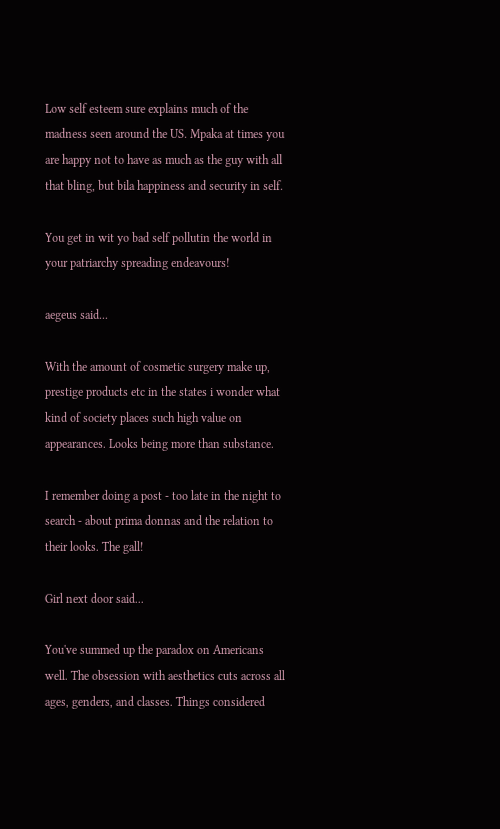Low self esteem sure explains much of the madness seen around the US. Mpaka at times you are happy not to have as much as the guy with all that bling, but bila happiness and security in self.

You get in wit yo bad self pollutin the world in your patriarchy spreading endeavours!

aegeus said...

With the amount of cosmetic surgery make up, prestige products etc in the states i wonder what kind of society places such high value on appearances. Looks being more than substance.

I remember doing a post - too late in the night to search - about prima donnas and the relation to their looks. The gall!

Girl next door said...

You've summed up the paradox on Americans well. The obsession with aesthetics cuts across all ages, genders, and classes. Things considered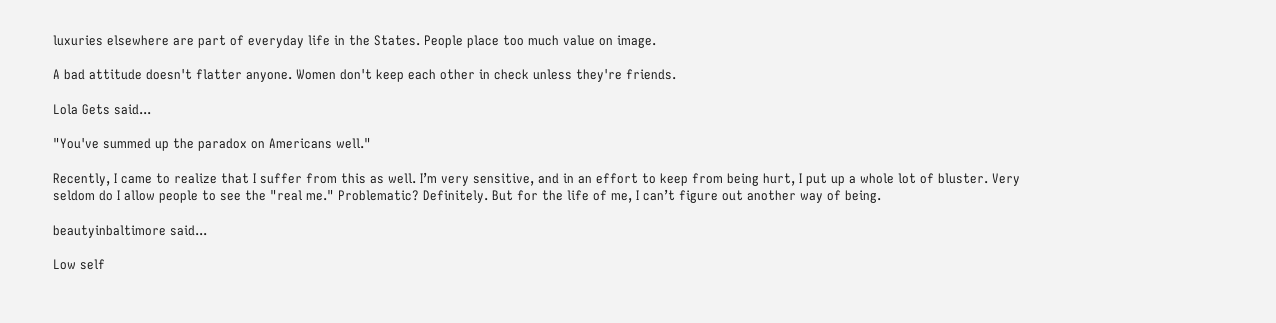luxuries elsewhere are part of everyday life in the States. People place too much value on image.

A bad attitude doesn't flatter anyone. Women don't keep each other in check unless they're friends.

Lola Gets said...

"You've summed up the paradox on Americans well."

Recently, I came to realize that I suffer from this as well. I’m very sensitive, and in an effort to keep from being hurt, I put up a whole lot of bluster. Very seldom do I allow people to see the "real me." Problematic? Definitely. But for the life of me, I can’t figure out another way of being.

beautyinbaltimore said...

Low self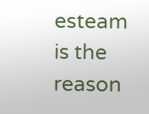esteam is the reason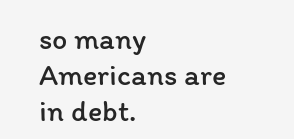so many Americans are in debt.